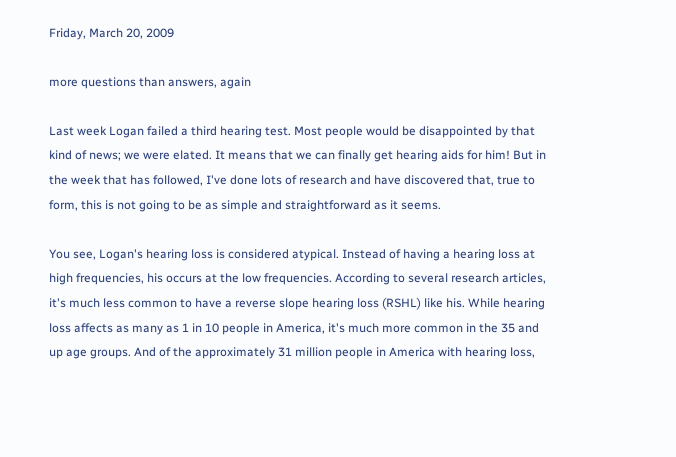Friday, March 20, 2009

more questions than answers, again

Last week Logan failed a third hearing test. Most people would be disappointed by that kind of news; we were elated. It means that we can finally get hearing aids for him! But in the week that has followed, I've done lots of research and have discovered that, true to form, this is not going to be as simple and straightforward as it seems.

You see, Logan's hearing loss is considered atypical. Instead of having a hearing loss at high frequencies, his occurs at the low frequencies. According to several research articles, it's much less common to have a reverse slope hearing loss (RSHL) like his. While hearing loss affects as many as 1 in 10 people in America, it's much more common in the 35 and up age groups. And of the approximately 31 million people in America with hearing loss,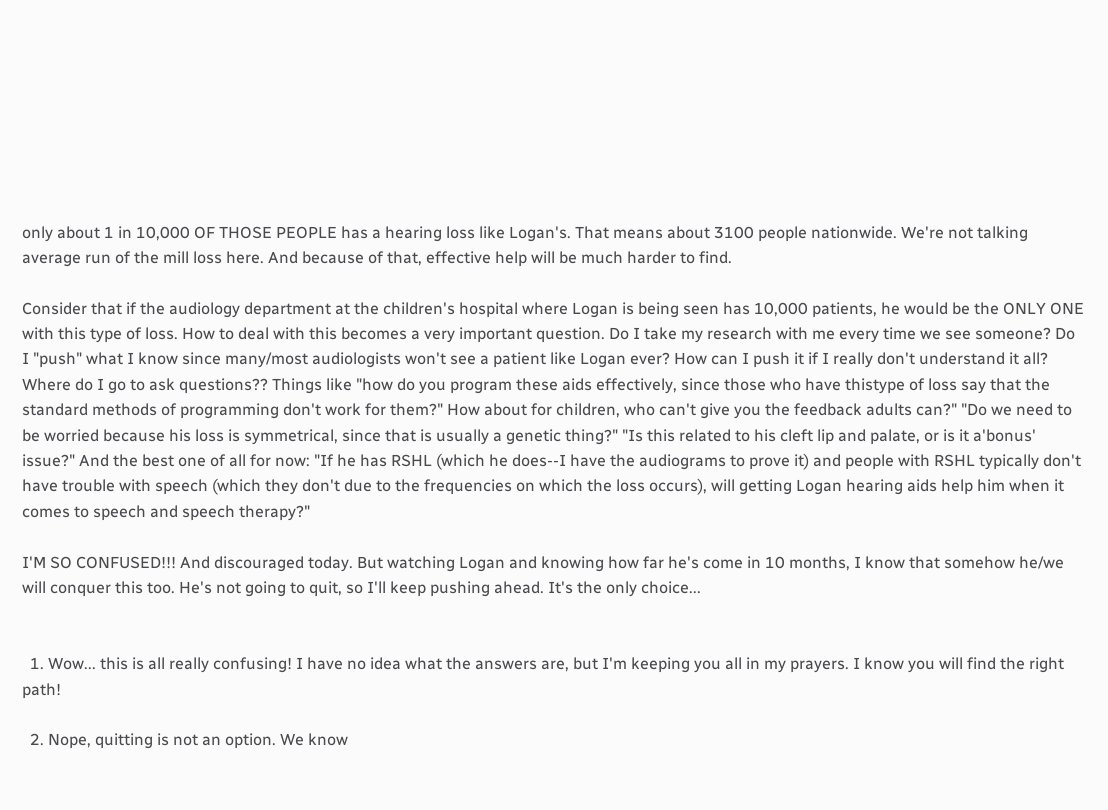only about 1 in 10,000 OF THOSE PEOPLE has a hearing loss like Logan's. That means about 3100 people nationwide. We're not talking average run of the mill loss here. And because of that, effective help will be much harder to find.

Consider that if the audiology department at the children's hospital where Logan is being seen has 10,000 patients, he would be the ONLY ONE with this type of loss. How to deal with this becomes a very important question. Do I take my research with me every time we see someone? Do I "push" what I know since many/most audiologists won't see a patient like Logan ever? How can I push it if I really don't understand it all? Where do I go to ask questions?? Things like "how do you program these aids effectively, since those who have thistype of loss say that the standard methods of programming don't work for them?" How about for children, who can't give you the feedback adults can?" "Do we need to be worried because his loss is symmetrical, since that is usually a genetic thing?" "Is this related to his cleft lip and palate, or is it a'bonus' issue?" And the best one of all for now: "If he has RSHL (which he does--I have the audiograms to prove it) and people with RSHL typically don't have trouble with speech (which they don't due to the frequencies on which the loss occurs), will getting Logan hearing aids help him when it comes to speech and speech therapy?"

I'M SO CONFUSED!!! And discouraged today. But watching Logan and knowing how far he's come in 10 months, I know that somehow he/we will conquer this too. He's not going to quit, so I'll keep pushing ahead. It's the only choice...


  1. Wow... this is all really confusing! I have no idea what the answers are, but I'm keeping you all in my prayers. I know you will find the right path!

  2. Nope, quitting is not an option. We know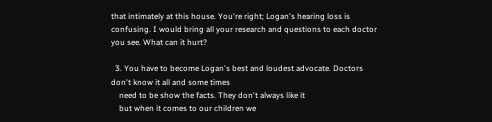that intimately at this house. You're right; Logan's hearing loss is confusing. I would bring all your research and questions to each doctor you see. What can it hurt?

  3. You have to become Logan's best and loudest advocate. Doctors don't know it all and some times
    need to be show the facts. They don't always like it
    but when it comes to our children we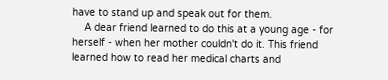have to stand up and speak out for them.
    A dear friend learned to do this at a young age - for herself - when her mother couldn't do it. This friend learned how to read her medical charts and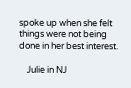spoke up when she felt things were not being done in her best interest.

    Julie in NJ